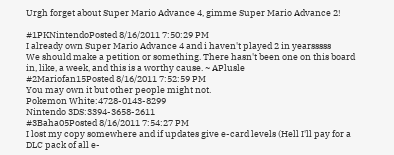Urgh forget about Super Mario Advance 4, gimme Super Mario Advance 2!

#1PKNintendoPosted 8/16/2011 7:50:29 PM
I already own Super Mario Advance 4 and i haven't played 2 in yearsssss
We should make a petition or something. There hasn't been one on this board in, like, a week, and this is a worthy cause. ~ APlusle
#2Mariofan15Posted 8/16/2011 7:52:59 PM
You may own it but other people might not.
Pokemon White:4728-0143-8299
Nintendo 3DS:3394-3658-2611
#3Baha05Posted 8/16/2011 7:54:27 PM
I lost my copy somewhere and if updates give e-card levels (Hell I'll pay for a DLC pack of all e-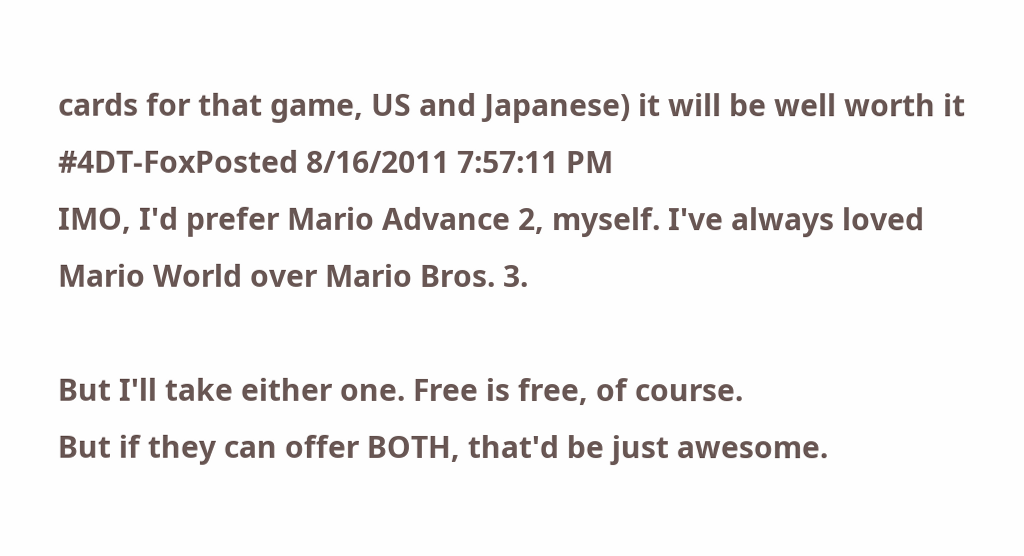cards for that game, US and Japanese) it will be well worth it
#4DT-FoxPosted 8/16/2011 7:57:11 PM
IMO, I'd prefer Mario Advance 2, myself. I've always loved Mario World over Mario Bros. 3.

But I'll take either one. Free is free, of course.
But if they can offer BOTH, that'd be just awesome.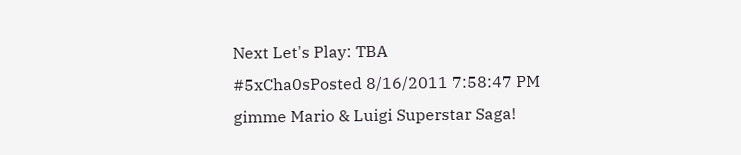Next Let's Play: TBA
#5xCha0sPosted 8/16/2011 7:58:47 PM
gimme Mario & Luigi Superstar Saga!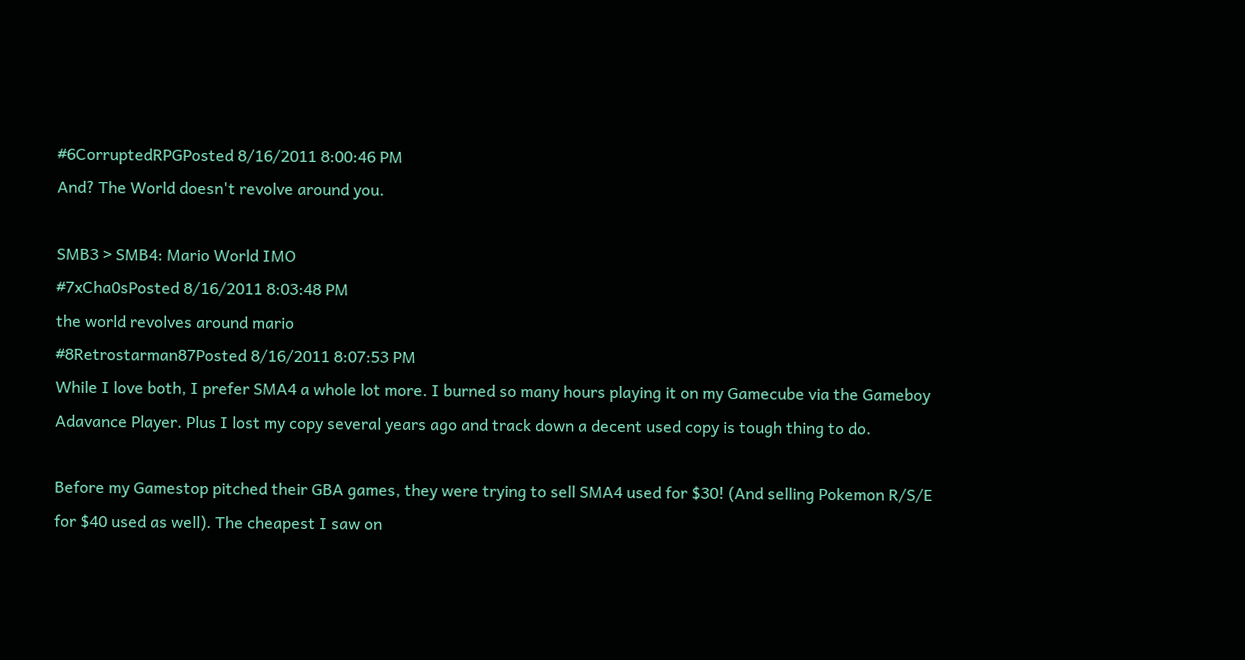#6CorruptedRPGPosted 8/16/2011 8:00:46 PM
And? The World doesn't revolve around you.

SMB3 > SMB4: Mario World IMO
#7xCha0sPosted 8/16/2011 8:03:48 PM
the world revolves around mario
#8Retrostarman87Posted 8/16/2011 8:07:53 PM
While I love both, I prefer SMA4 a whole lot more. I burned so many hours playing it on my Gamecube via the Gameboy Adavance Player. Plus I lost my copy several years ago and track down a decent used copy is tough thing to do.

Before my Gamestop pitched their GBA games, they were trying to sell SMA4 used for $30! (And selling Pokemon R/S/E for $40 used as well). The cheapest I saw on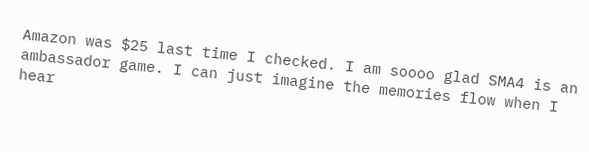Amazon was $25 last time I checked. I am soooo glad SMA4 is an ambassador game. I can just imagine the memories flow when I hear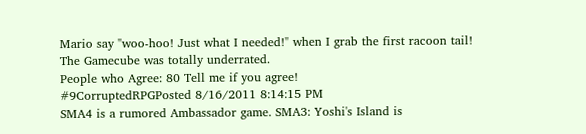Mario say "woo-hoo! Just what I needed!" when I grab the first racoon tail!
The Gamecube was totally underrated.
People who Agree: 80 Tell me if you agree!
#9CorruptedRPGPosted 8/16/2011 8:14:15 PM
SMA4 is a rumored Ambassador game. SMA3: Yoshi's Island is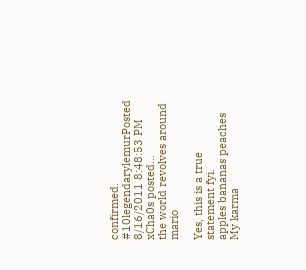confirmed.
#10legendarylemurPosted 8/16/2011 8:48:53 PM
xCha0s posted...
the world revolves around mario

Yes, this is a true statement fyi.
apples bananas peaches
My karma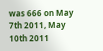was 666 on May 7th 2011, May 10th 2011